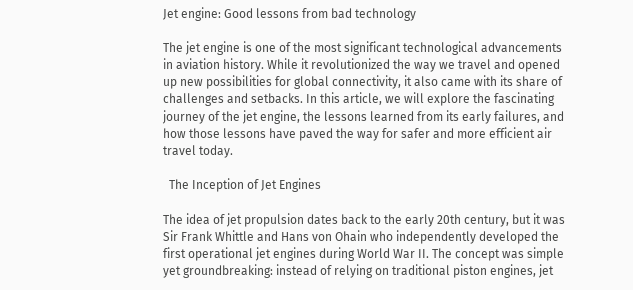Jet engine: Good lessons from bad technology

The jet engine is one of the most significant technological advancements in aviation history. While it revolutionized the way we travel and opened up new possibilities for global connectivity, it also came with its share of challenges and setbacks. In this article, we will explore the fascinating journey of the jet engine, the lessons learned from its early failures, and how those lessons have paved the way for safer and more efficient air travel today.

  The Inception of Jet Engines

The idea of jet propulsion dates back to the early 20th century, but it was Sir Frank Whittle and Hans von Ohain who independently developed the first operational jet engines during World War II. The concept was simple yet groundbreaking: instead of relying on traditional piston engines, jet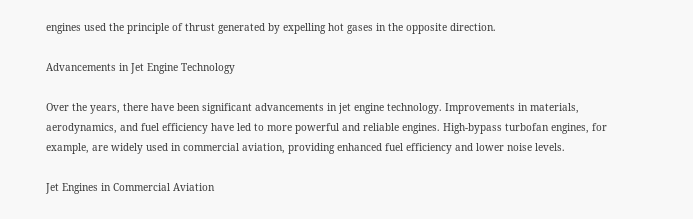engines used the principle of thrust generated by expelling hot gases in the opposite direction.

Advancements in Jet Engine Technology

Over the years, there have been significant advancements in jet engine technology. Improvements in materials, aerodynamics, and fuel efficiency have led to more powerful and reliable engines. High-bypass turbofan engines, for example, are widely used in commercial aviation, providing enhanced fuel efficiency and lower noise levels.

Jet Engines in Commercial Aviation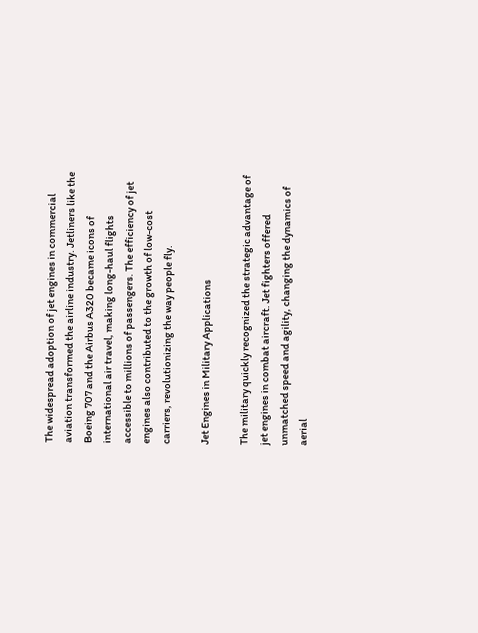The widespread adoption of jet engines in commercial aviation transformed the airline industry. Jetliners like the Boeing 707 and the Airbus A320 became icons of international air travel, making long-haul flights accessible to millions of passengers. The efficiency of jet engines also contributed to the growth of low-cost carriers, revolutionizing the way people fly.

Jet Engines in Military Applications

The military quickly recognized the strategic advantage of jet engines in combat aircraft. Jet fighters offered unmatched speed and agility, changing the dynamics of aerial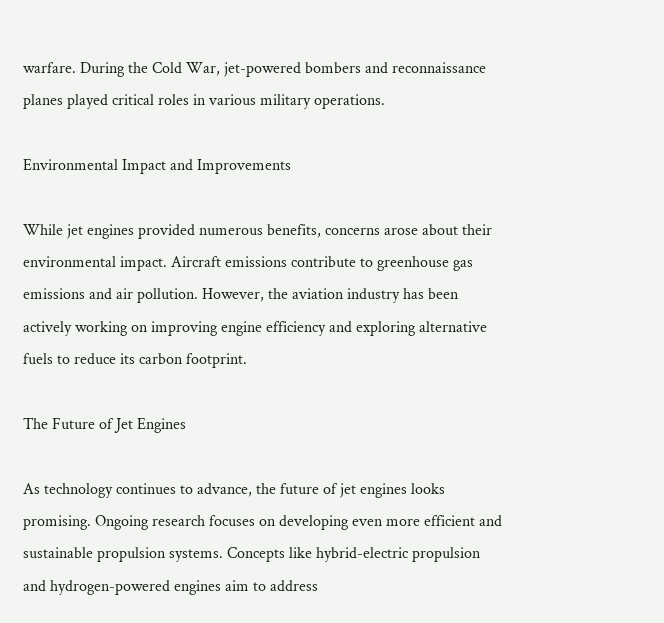warfare. During the Cold War, jet-powered bombers and reconnaissance planes played critical roles in various military operations.

Environmental Impact and Improvements

While jet engines provided numerous benefits, concerns arose about their environmental impact. Aircraft emissions contribute to greenhouse gas emissions and air pollution. However, the aviation industry has been actively working on improving engine efficiency and exploring alternative fuels to reduce its carbon footprint.

The Future of Jet Engines

As technology continues to advance, the future of jet engines looks promising. Ongoing research focuses on developing even more efficient and sustainable propulsion systems. Concepts like hybrid-electric propulsion and hydrogen-powered engines aim to address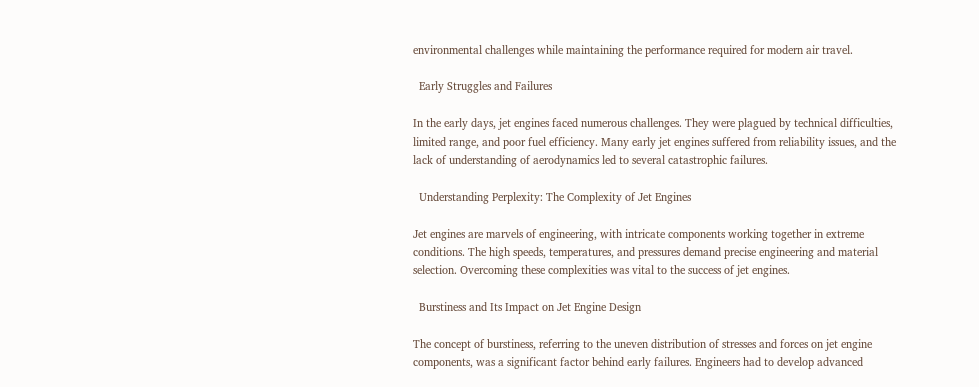environmental challenges while maintaining the performance required for modern air travel.

  Early Struggles and Failures

In the early days, jet engines faced numerous challenges. They were plagued by technical difficulties, limited range, and poor fuel efficiency. Many early jet engines suffered from reliability issues, and the lack of understanding of aerodynamics led to several catastrophic failures.

  Understanding Perplexity: The Complexity of Jet Engines

Jet engines are marvels of engineering, with intricate components working together in extreme conditions. The high speeds, temperatures, and pressures demand precise engineering and material selection. Overcoming these complexities was vital to the success of jet engines.

  Burstiness and Its Impact on Jet Engine Design

The concept of burstiness, referring to the uneven distribution of stresses and forces on jet engine components, was a significant factor behind early failures. Engineers had to develop advanced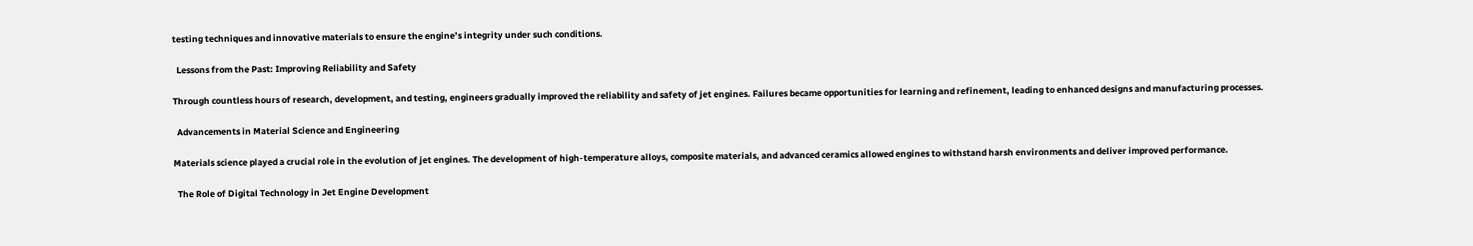testing techniques and innovative materials to ensure the engine’s integrity under such conditions.

  Lessons from the Past: Improving Reliability and Safety

Through countless hours of research, development, and testing, engineers gradually improved the reliability and safety of jet engines. Failures became opportunities for learning and refinement, leading to enhanced designs and manufacturing processes.

  Advancements in Material Science and Engineering

Materials science played a crucial role in the evolution of jet engines. The development of high-temperature alloys, composite materials, and advanced ceramics allowed engines to withstand harsh environments and deliver improved performance.

  The Role of Digital Technology in Jet Engine Development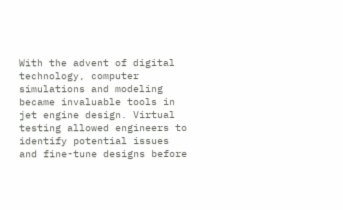With the advent of digital technology, computer simulations and modeling became invaluable tools in jet engine design. Virtual testing allowed engineers to identify potential issues and fine-tune designs before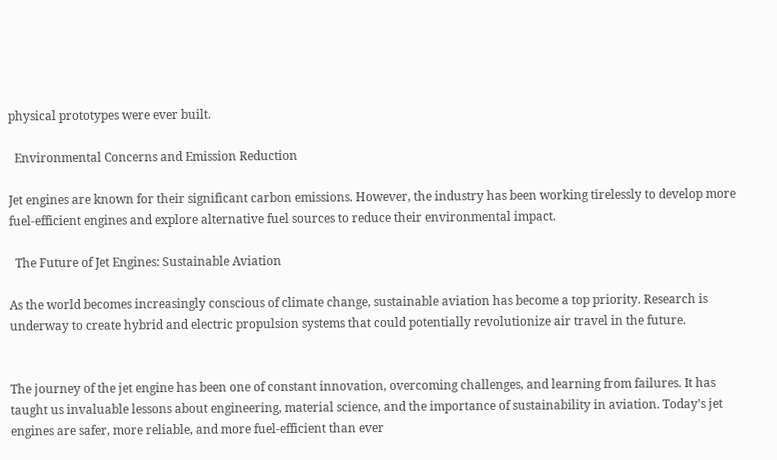physical prototypes were ever built.

  Environmental Concerns and Emission Reduction

Jet engines are known for their significant carbon emissions. However, the industry has been working tirelessly to develop more fuel-efficient engines and explore alternative fuel sources to reduce their environmental impact.

  The Future of Jet Engines: Sustainable Aviation

As the world becomes increasingly conscious of climate change, sustainable aviation has become a top priority. Research is underway to create hybrid and electric propulsion systems that could potentially revolutionize air travel in the future.


The journey of the jet engine has been one of constant innovation, overcoming challenges, and learning from failures. It has taught us invaluable lessons about engineering, material science, and the importance of sustainability in aviation. Today’s jet engines are safer, more reliable, and more fuel-efficient than ever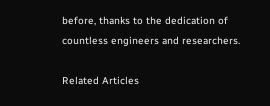before, thanks to the dedication of countless engineers and researchers.

Related Articles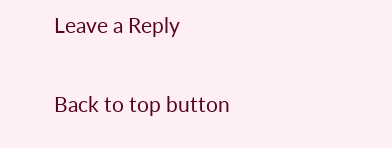Leave a Reply

Back to top button